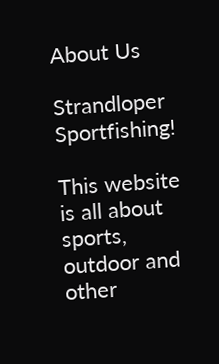About Us

Strandloper Sportfishing!

This website is all about sports, outdoor and other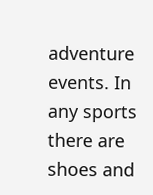adventure events. In any sports there are shoes and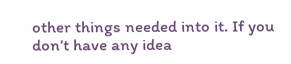other things needed into it. If you don’t have any idea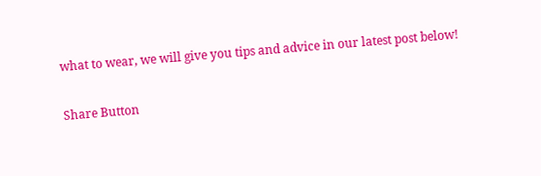what to wear, we will give you tips and advice in our latest post below!

Share Button